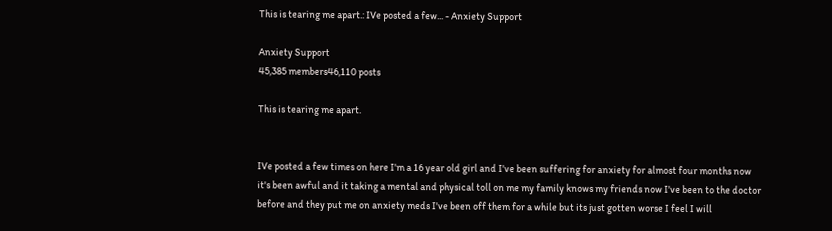This is tearing me apart.: IVe posted a few... - Anxiety Support

Anxiety Support
45,385 members46,110 posts

This is tearing me apart.


IVe posted a few times on here I'm a 16 year old girl and I've been suffering for anxiety for almost four months now it's been awful and it taking a mental and physical toll on me my family knows my friends now I've been to the doctor before and they put me on anxiety meds I've been off them for a while but its just gotten worse I feel I will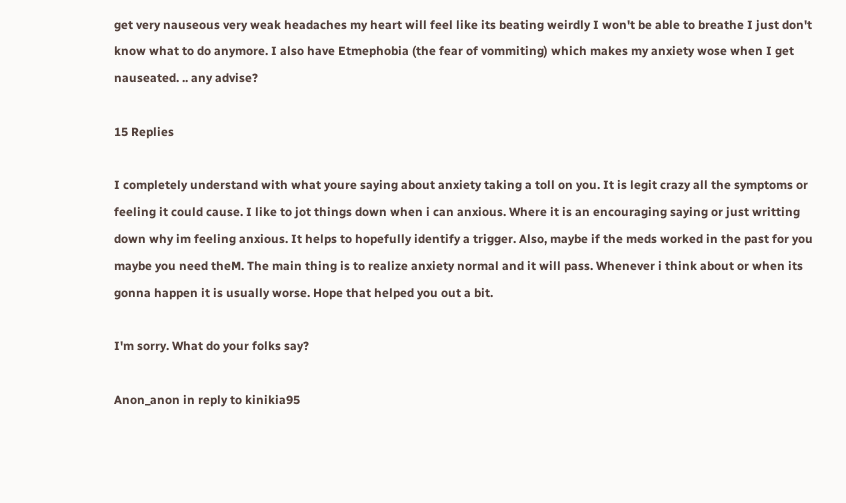get very nauseous very weak headaches my heart will feel like its beating weirdly I won't be able to breathe I just don't know what to do anymore. I also have Etmephobia (the fear of vommiting) which makes my anxiety wose when I get nauseated. .. any advise?

15 Replies

I completely understand with what youre saying about anxiety taking a toll on you. It is legit crazy all the symptoms or feeling it could cause. I like to jot things down when i can anxious. Where it is an encouraging saying or just writting down why im feeling anxious. It helps to hopefully identify a trigger. Also, maybe if the meds worked in the past for you maybe you need theM. The main thing is to realize anxiety normal and it will pass. Whenever i think about or when its gonna happen it is usually worse. Hope that helped you out a bit.

I'm sorry. What do your folks say?

Anon_anon in reply to kinikia95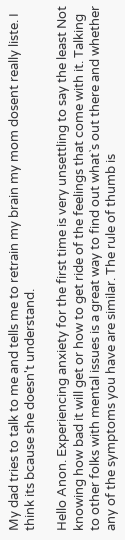My dad tries to talk to me and tells me to retrain my brain my mom dosent really liste. I think its bcause she doesn't understand.

Hello Anon. Experiencing anxiety for the first time is very unsettling to say the least Not knowing how bad it will get or how to get ride of the feelings that come with it. Talking to other folks with mental issues is a great way to find out what`s out there and whether any of the symptoms you have are similar. The rule of thumb is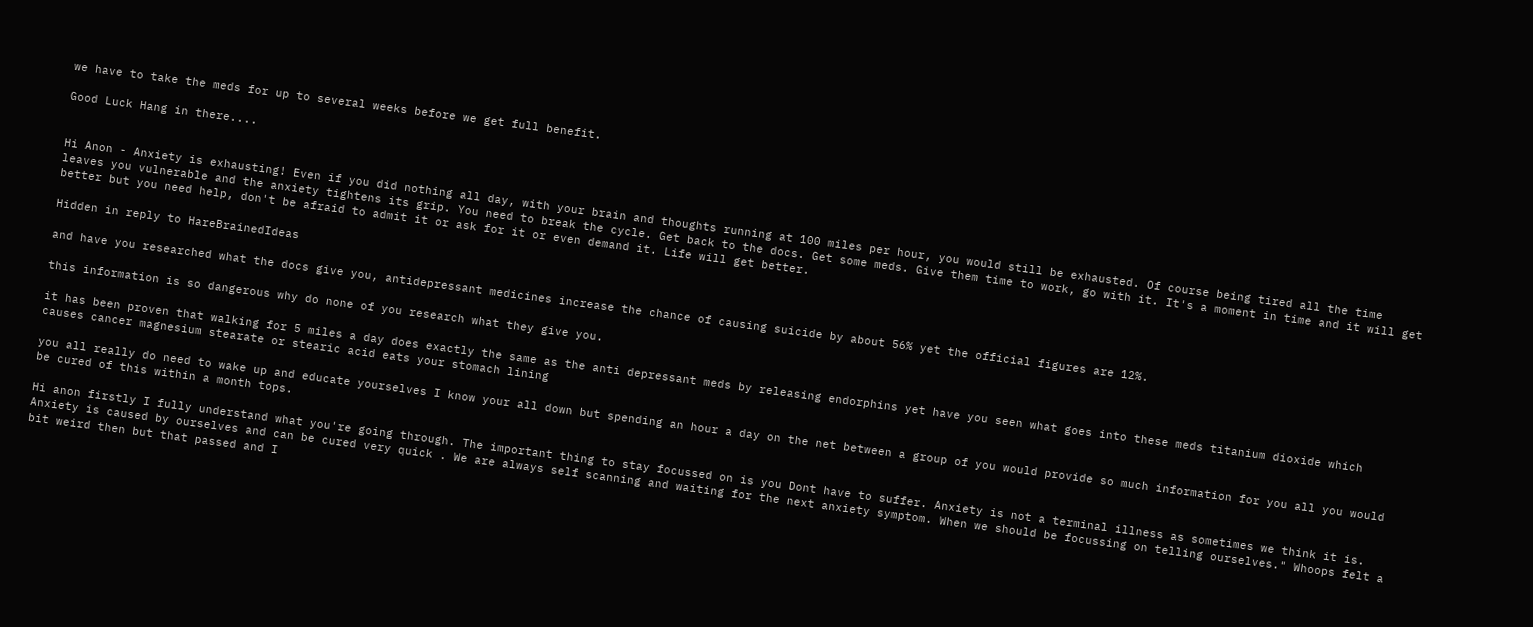we have to take the meds for up to several weeks before we get full benefit.

Good Luck Hang in there....


Hi Anon - Anxiety is exhausting! Even if you did nothing all day, with your brain and thoughts running at 100 miles per hour, you would still be exhausted. Of course being tired all the time leaves you vulnerable and the anxiety tightens its grip. You need to break the cycle. Get back to the docs. Get some meds. Give them time to work, go with it. It's a moment in time and it will get better but you need help, don't be afraid to admit it or ask for it or even demand it. Life will get better.

Hidden in reply to HareBrainedIdeas

and have you researched what the docs give you, antidepressant medicines increase the chance of causing suicide by about 56% yet the official figures are 12%.

this information is so dangerous why do none of you research what they give you.

it has been proven that walking for 5 miles a day does exactly the same as the anti depressant meds by releasing endorphins yet have you seen what goes into these meds titanium dioxide which causes cancer magnesium stearate or stearic acid eats your stomach lining

you all really do need to wake up and educate yourselves I know your all down but spending an hour a day on the net between a group of you would provide so much information for you all you would be cured of this within a month tops.

Hi anon firstly I fully understand what you're going through. The important thing to stay focussed on is you Dont have to suffer. Anxiety is not a terminal illness as sometimes we think it is. Anxiety is caused by ourselves and can be cured very quick . We are always self scanning and waiting for the next anxiety symptom. When we should be focussing on telling ourselves." Whoops felt a bit weird then but that passed and I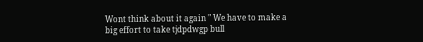Wont think about it again " We have to make a big effort to take tjdpdwgp bull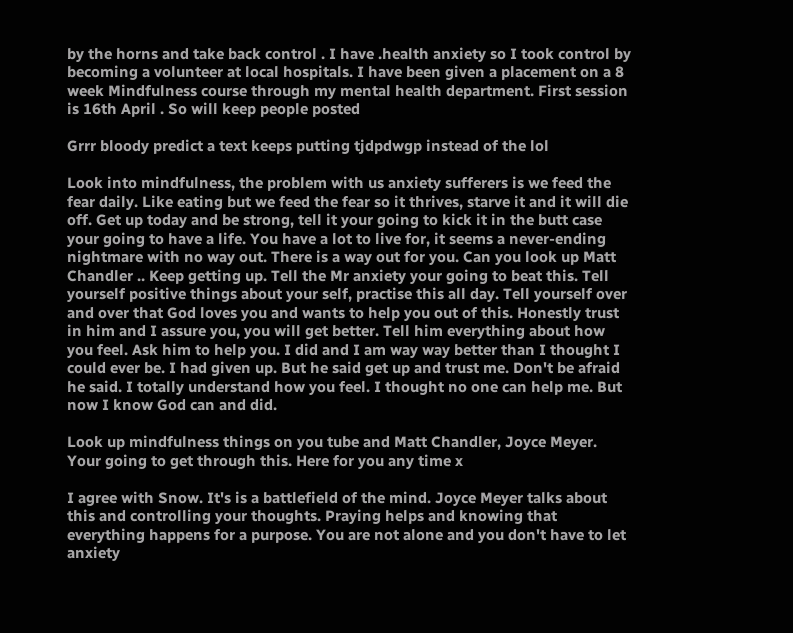by the horns and take back control . I have .health anxiety so I took control by becoming a volunteer at local hospitals. I have been given a placement on a 8 week Mindfulness course through my mental health department. First session is 16th April . So will keep people posted

Grrr bloody predict a text keeps putting tjdpdwgp instead of the lol

Look into mindfulness, the problem with us anxiety sufferers is we feed the fear daily. Like eating but we feed the fear so it thrives, starve it and it will die off. Get up today and be strong, tell it your going to kick it in the butt case your going to have a life. You have a lot to live for, it seems a never-ending nightmare with no way out. There is a way out for you. Can you look up Matt Chandler .. Keep getting up. Tell the Mr anxiety your going to beat this. Tell yourself positive things about your self, practise this all day. Tell yourself over and over that God loves you and wants to help you out of this. Honestly trust in him and I assure you, you will get better. Tell him everything about how you feel. Ask him to help you. I did and I am way way better than I thought I could ever be. I had given up. But he said get up and trust me. Don't be afraid he said. I totally understand how you feel. I thought no one can help me. But now I know God can and did.

Look up mindfulness things on you tube and Matt Chandler, Joyce Meyer. Your going to get through this. Here for you any time x

I agree with Snow. It's is a battlefield of the mind. Joyce Meyer talks about this and controlling your thoughts. Praying helps and knowing that everything happens for a purpose. You are not alone and you don't have to let anxiety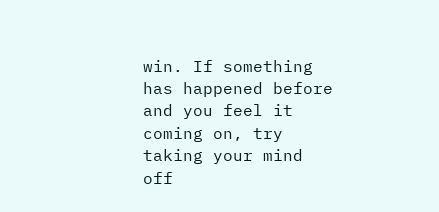win. If something has happened before and you feel it coming on, try taking your mind off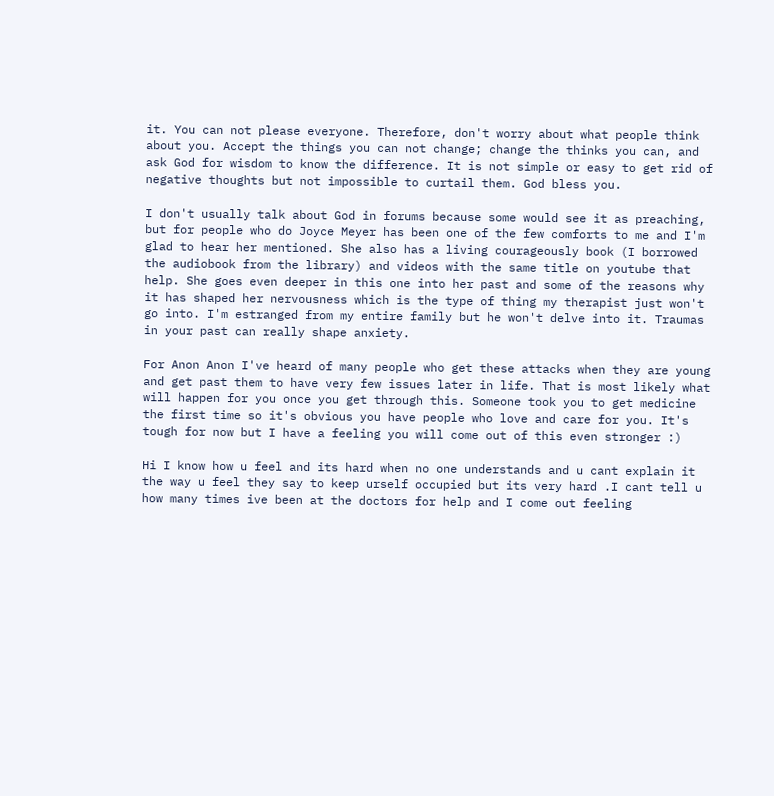it. You can not please everyone. Therefore, don't worry about what people think about you. Accept the things you can not change; change the thinks you can, and ask God for wisdom to know the difference. It is not simple or easy to get rid of negative thoughts but not impossible to curtail them. God bless you.

I don't usually talk about God in forums because some would see it as preaching, but for people who do Joyce Meyer has been one of the few comforts to me and I'm glad to hear her mentioned. She also has a living courageously book (I borrowed the audiobook from the library) and videos with the same title on youtube that help. She goes even deeper in this one into her past and some of the reasons why it has shaped her nervousness which is the type of thing my therapist just won't go into. I'm estranged from my entire family but he won't delve into it. Traumas in your past can really shape anxiety.

For Anon Anon I've heard of many people who get these attacks when they are young and get past them to have very few issues later in life. That is most likely what will happen for you once you get through this. Someone took you to get medicine the first time so it's obvious you have people who love and care for you. It's tough for now but I have a feeling you will come out of this even stronger :)

Hi I know how u feel and its hard when no one understands and u cant explain it the way u feel they say to keep urself occupied but its very hard .I cant tell u how many times ive been at the doctors for help and I come out feeling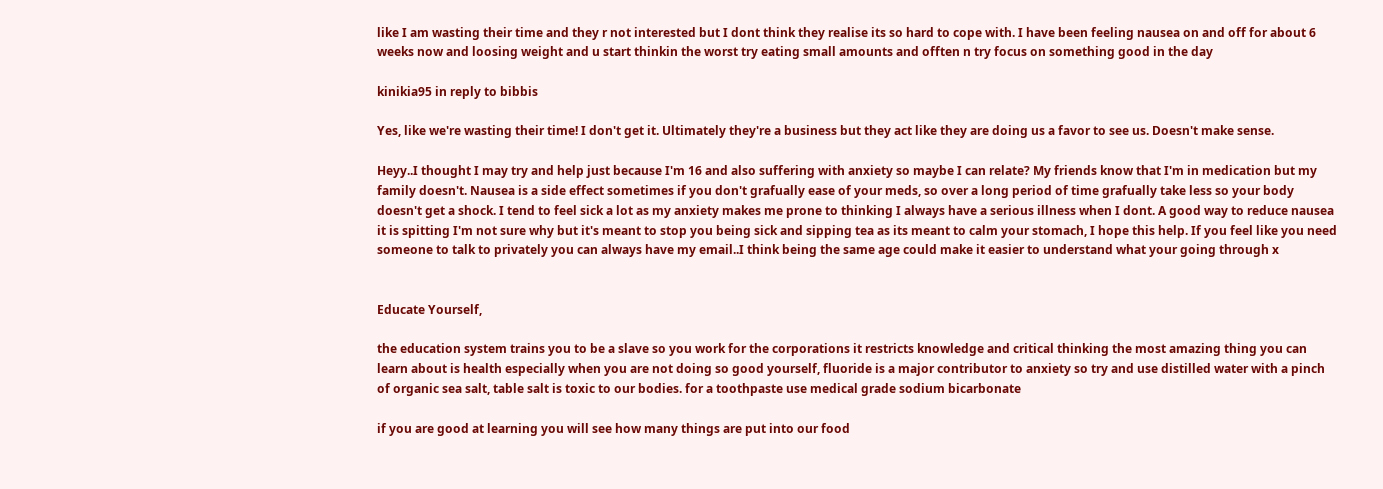like I am wasting their time and they r not interested but I dont think they realise its so hard to cope with. I have been feeling nausea on and off for about 6 weeks now and loosing weight and u start thinkin the worst try eating small amounts and offten n try focus on something good in the day

kinikia95 in reply to bibbis

Yes, like we're wasting their time! I don't get it. Ultimately they're a business but they act like they are doing us a favor to see us. Doesn't make sense.

Heyy..I thought I may try and help just because I'm 16 and also suffering with anxiety so maybe I can relate? My friends know that I'm in medication but my family doesn't. Nausea is a side effect sometimes if you don't grafually ease of your meds, so over a long period of time grafually take less so your body doesn't get a shock. I tend to feel sick a lot as my anxiety makes me prone to thinking I always have a serious illness when I dont. A good way to reduce nausea it is spitting I'm not sure why but it's meant to stop you being sick and sipping tea as its meant to calm your stomach, I hope this help. If you feel like you need someone to talk to privately you can always have my email..I think being the same age could make it easier to understand what your going through x


Educate Yourself,

the education system trains you to be a slave so you work for the corporations it restricts knowledge and critical thinking the most amazing thing you can learn about is health especially when you are not doing so good yourself, fluoride is a major contributor to anxiety so try and use distilled water with a pinch of organic sea salt, table salt is toxic to our bodies. for a toothpaste use medical grade sodium bicarbonate

if you are good at learning you will see how many things are put into our food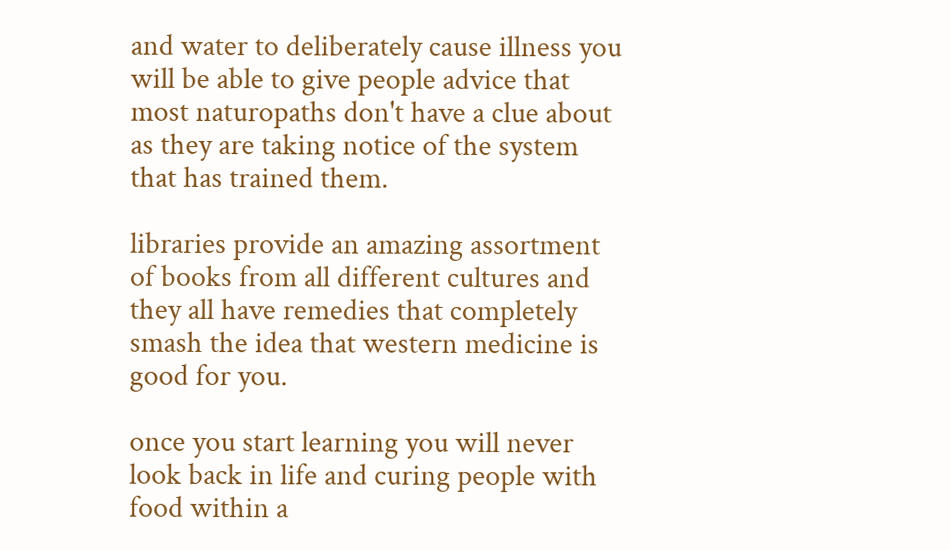and water to deliberately cause illness you will be able to give people advice that most naturopaths don't have a clue about as they are taking notice of the system that has trained them.

libraries provide an amazing assortment of books from all different cultures and they all have remedies that completely smash the idea that western medicine is good for you.

once you start learning you will never look back in life and curing people with food within a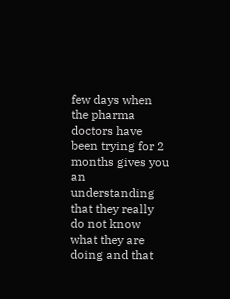few days when the pharma doctors have been trying for 2 months gives you an understanding that they really do not know what they are doing and that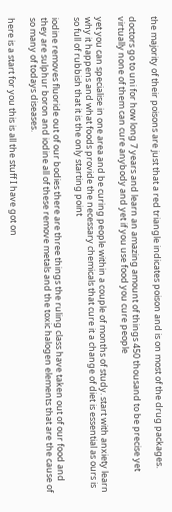the majority of their poisons are just that a red triangle indicates poison and is on most of the drug packages.

doctors go to uni for how long 7 years and learn an amazing amount of things 450 thousand to be precise yet virtually none of them can cure anybody and yet if you use food you cure people

yet you can specialise in one area and be curing people within a couple of months of study. start with anxiety learn why it happens and what foods provide the necessary chemicals that cure it a change of diet is essential as ours is so full of rubbish that it is the only starting point

iodine removes fluoride out of our bodies there are three things the ruling class have taken out of our food and they are sulphur boron and iodine all of these remove metals and the toxic halogen elements that are the cause of so many of todays diseases.

here is a start for you this is all the stuff I have got on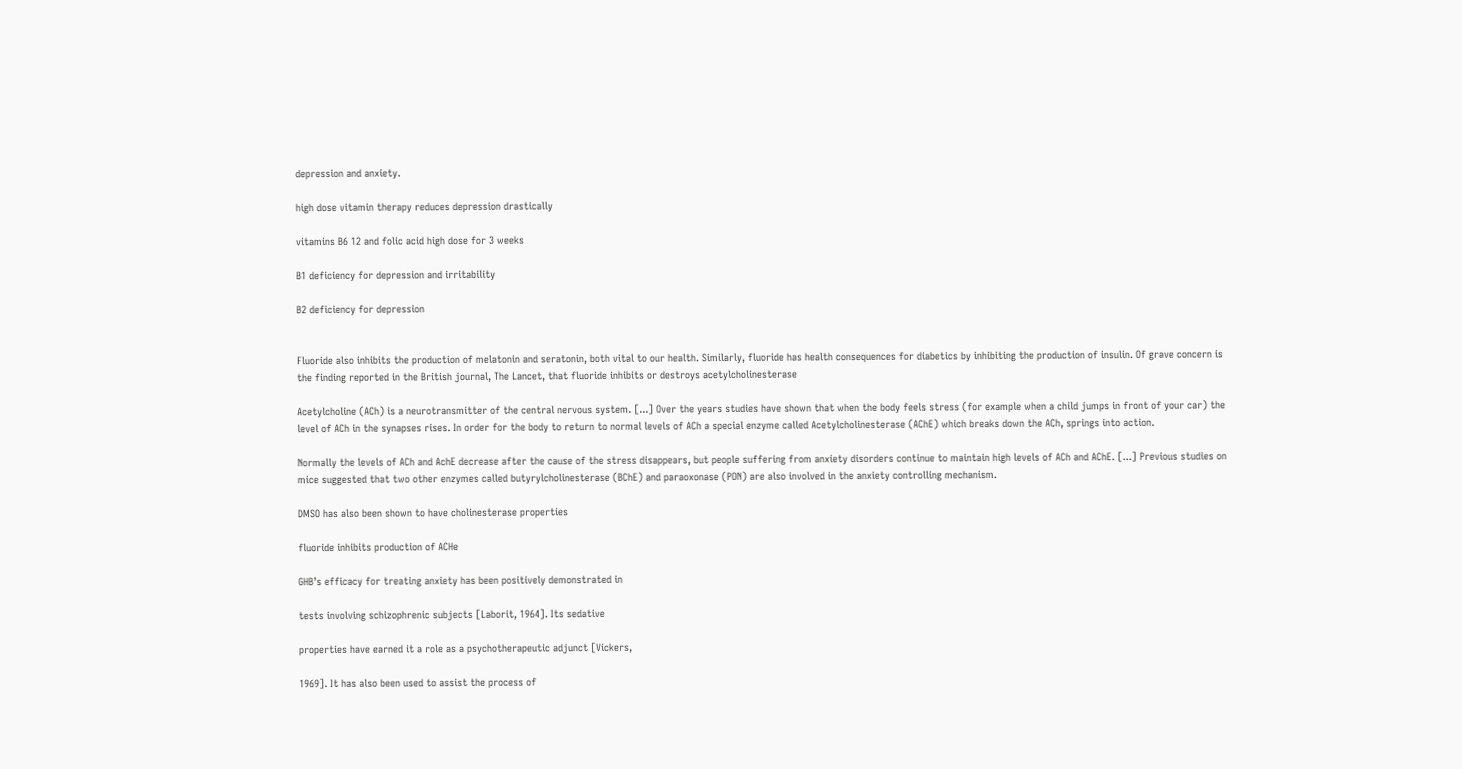depression and anxiety.

high dose vitamin therapy reduces depression drastically

vitamins B6 12 and folic acid high dose for 3 weeks

B1 deficiency for depression and irritability

B2 deficiency for depression


Fluoride also inhibits the production of melatonin and seratonin, both vital to our health. Similarly, fluoride has health consequences for diabetics by inhibiting the production of insulin. Of grave concern is the finding reported in the British journal, The Lancet, that fluoride inhibits or destroys acetylcholinesterase

Acetylcholine (ACh) is a neurotransmitter of the central nervous system. [...] Over the years studies have shown that when the body feels stress (for example when a child jumps in front of your car) the level of ACh in the synapses rises. In order for the body to return to normal levels of ACh a special enzyme called Acetylcholinesterase (AChE) which breaks down the ACh, springs into action.

Normally the levels of ACh and AchE decrease after the cause of the stress disappears, but people suffering from anxiety disorders continue to maintain high levels of ACh and AChE. [...] Previous studies on mice suggested that two other enzymes called butyrylcholinesterase (BChE) and paraoxonase (PON) are also involved in the anxiety controlling mechanism.

DMSO has also been shown to have cholinesterase properties

fluoride inhibits production of ACHe

GHB’s efficacy for treating anxiety has been positively demonstrated in

tests involving schizophrenic subjects [Laborit, 1964]. Its sedative

properties have earned it a role as a psychotherapeutic adjunct [Vickers,

1969]. It has also been used to assist the process of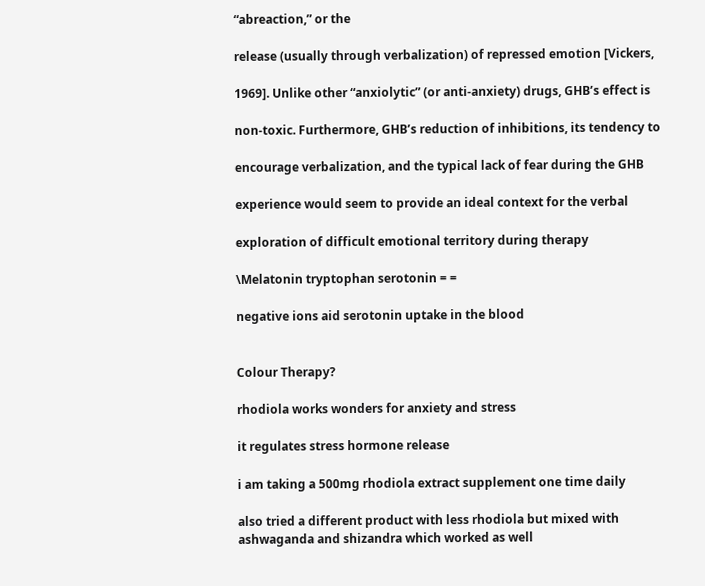“abreaction,” or the

release (usually through verbalization) of repressed emotion [Vickers,

1969]. Unlike other “anxiolytic” (or anti-anxiety) drugs, GHB’s effect is

non-toxic. Furthermore, GHB’s reduction of inhibitions, its tendency to

encourage verbalization, and the typical lack of fear during the GHB

experience would seem to provide an ideal context for the verbal

exploration of difficult emotional territory during therapy

\Melatonin tryptophan serotonin = =

negative ions aid serotonin uptake in the blood


Colour Therapy?

rhodiola works wonders for anxiety and stress

it regulates stress hormone release

i am taking a 500mg rhodiola extract supplement one time daily

also tried a different product with less rhodiola but mixed with ashwaganda and shizandra which worked as well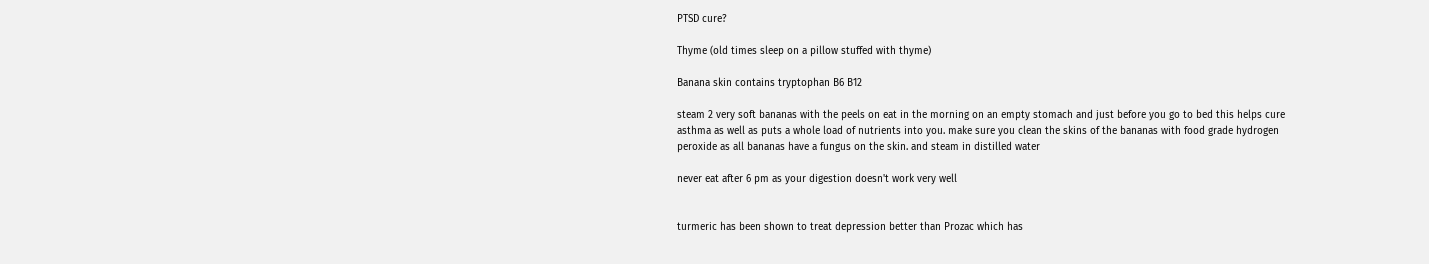PTSD cure?

Thyme (old times sleep on a pillow stuffed with thyme)

Banana skin contains tryptophan B6 B12

steam 2 very soft bananas with the peels on eat in the morning on an empty stomach and just before you go to bed this helps cure asthma as well as puts a whole load of nutrients into you. make sure you clean the skins of the bananas with food grade hydrogen peroxide as all bananas have a fungus on the skin. and steam in distilled water

never eat after 6 pm as your digestion doesn't work very well


turmeric has been shown to treat depression better than Prozac which has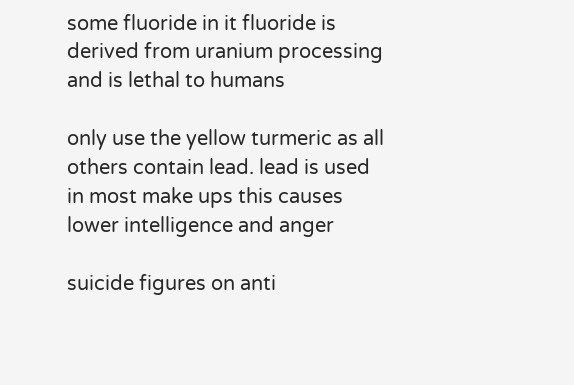some fluoride in it fluoride is derived from uranium processing and is lethal to humans

only use the yellow turmeric as all others contain lead. lead is used in most make ups this causes lower intelligence and anger

suicide figures on anti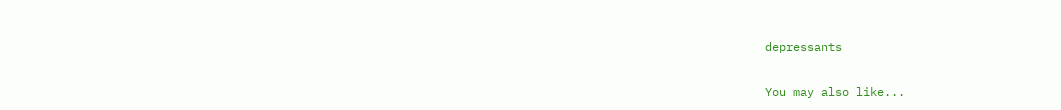depressants

You may also like...